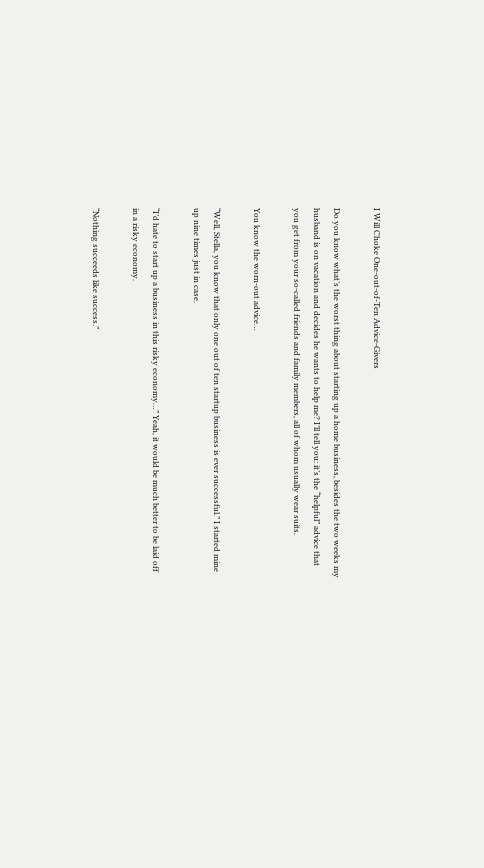I Will Choke One-out-of-Ten Advice-Givers

Do you know what’s the worst thing about starting up a home business, besides the two weeks my husband is on vacation and decides he wants to help me? I’ll tell you: it’s the “helpful” advice that you get from your so-called friends and family members, all of whom usually wear suits.

You know the worn-out advice…

“Well, Stella, you know that only one out of ten startup business is ever successful.” I started mine up nine times just in case.

“I’d hate to start up a business in this risky economy…” Yeah, it would be much better to be laid off in a risky economy.

“Nothing succeeds like success.”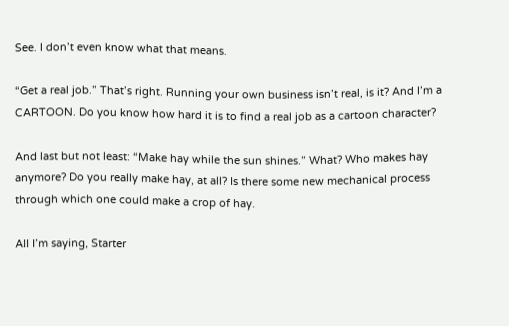See. I don’t even know what that means.

“Get a real job.” That’s right. Running your own business isn’t real, is it? And I’m a CARTOON. Do you know how hard it is to find a real job as a cartoon character?

And last but not least: “Make hay while the sun shines.” What? Who makes hay anymore? Do you really make hay, at all? Is there some new mechanical process through which one could make a crop of hay.

All I’m saying, Starter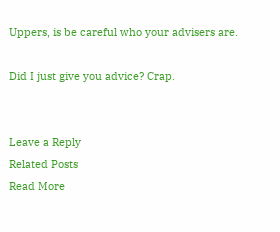Uppers, is be careful who your advisers are.

Did I just give you advice? Crap.


Leave a Reply
Related Posts
Read More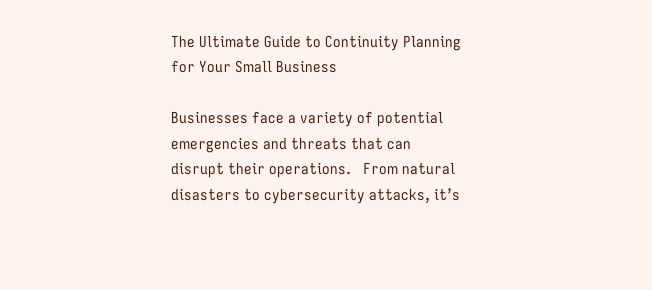The Ultimate Guide to Continuity Planning for Your Small Business

Businesses face a variety of potential emergencies and threats that can disrupt their operations.   From natural disasters to cybersecurity attacks, it’s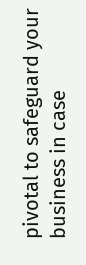pivotal to safeguard your business in case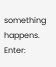something happens.    Enter: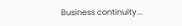Business continuity...